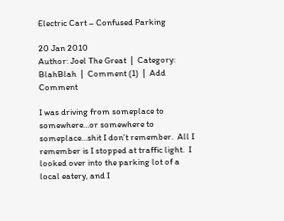Electric Cart – Confused Parking

20 Jan 2010
Author: Joel The Great  |  Category: BlahBlah  |  Comment (1)  |  Add Comment

I was driving from someplace to somewhere…or somewhere to someplace…shit I don’t remember.  All I remember is I stopped at traffic light.  I looked over into the parking lot of a local eatery, and I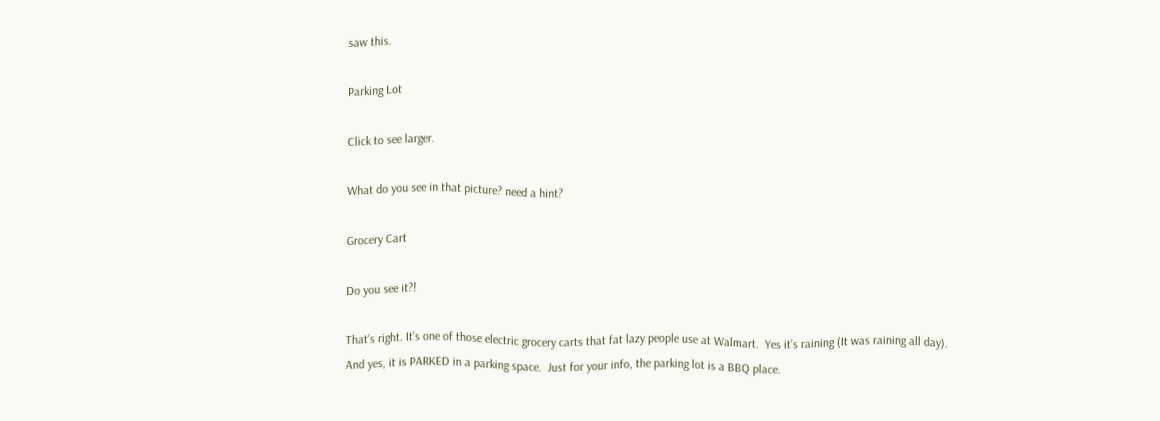saw this.

Parking Lot

Click to see larger.

What do you see in that picture? need a hint?

Grocery Cart

Do you see it?!

That’s right. It’s one of those electric grocery carts that fat lazy people use at Walmart.  Yes it’s raining (It was raining all day). And yes, it is PARKED in a parking space.  Just for your info, the parking lot is a BBQ place.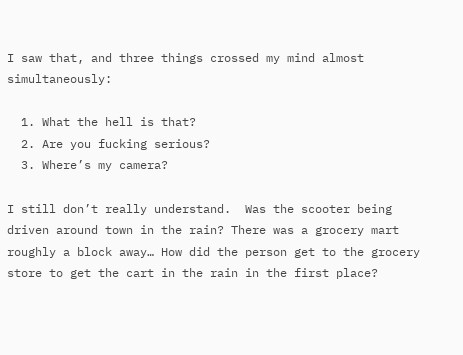I saw that, and three things crossed my mind almost simultaneously:

  1. What the hell is that?
  2. Are you fucking serious?
  3. Where’s my camera?

I still don’t really understand.  Was the scooter being driven around town in the rain? There was a grocery mart roughly a block away… How did the person get to the grocery store to get the cart in the rain in the first place?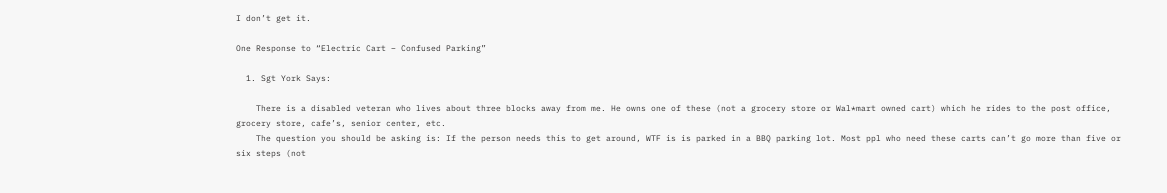I don’t get it.

One Response to “Electric Cart – Confused Parking”

  1. Sgt York Says:

    There is a disabled veteran who lives about three blocks away from me. He owns one of these (not a grocery store or Wal*mart owned cart) which he rides to the post office, grocery store, cafe’s, senior center, etc.
    The question you should be asking is: If the person needs this to get around, WTF is is parked in a BBQ parking lot. Most ppl who need these carts can’t go more than five or six steps (not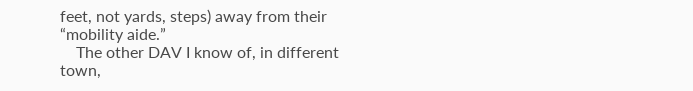feet, not yards, steps) away from their “mobility aide.”
    The other DAV I know of, in different town,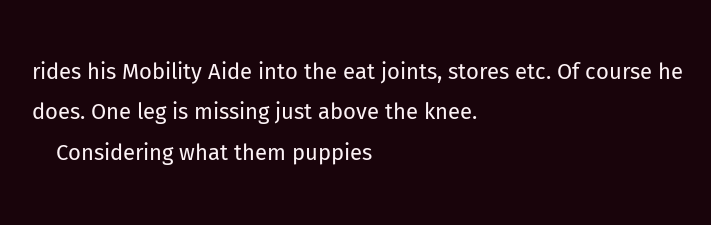rides his Mobility Aide into the eat joints, stores etc. Of course he does. One leg is missing just above the knee.
    Considering what them puppies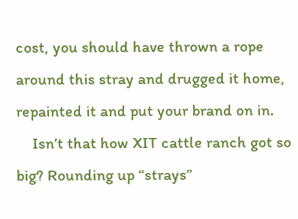cost, you should have thrown a rope around this stray and drugged it home, repainted it and put your brand on in.
    Isn’t that how XIT cattle ranch got so big? Rounding up “strays”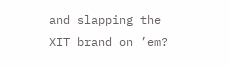and slapping the XIT brand on ’em?